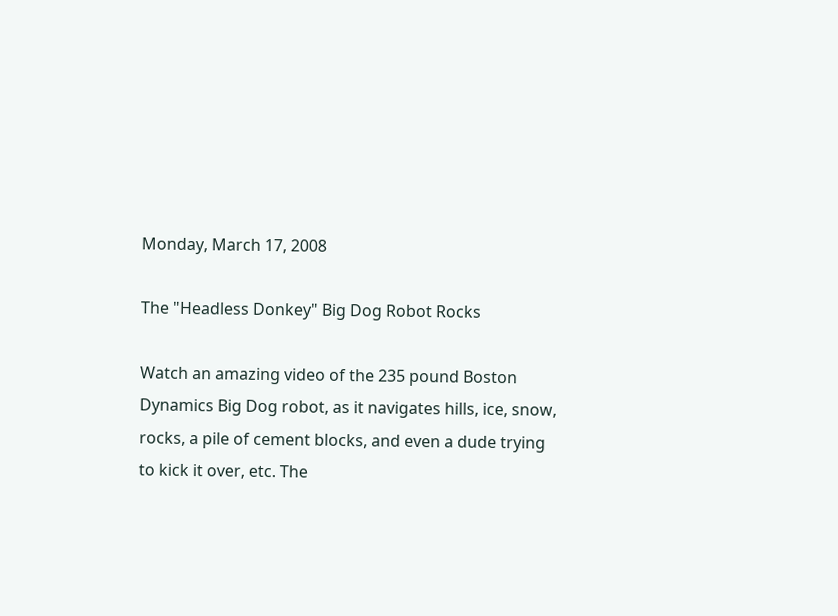Monday, March 17, 2008

The "Headless Donkey" Big Dog Robot Rocks

Watch an amazing video of the 235 pound Boston Dynamics Big Dog robot, as it navigates hills, ice, snow, rocks, a pile of cement blocks, and even a dude trying to kick it over, etc. The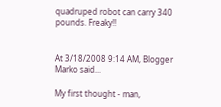quadruped robot can carry 340 pounds. Freaky!!


At 3/18/2008 9:14 AM, Blogger Marko said...

My first thought - man,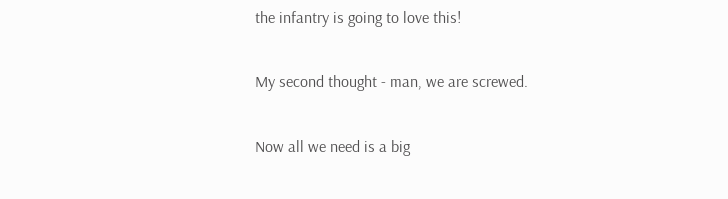the infantry is going to love this!

My second thought - man, we are screwed.

Now all we need is a big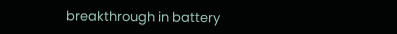breakthrough in battery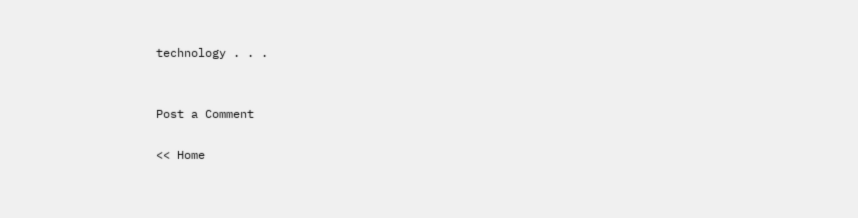technology . . .


Post a Comment

<< Home